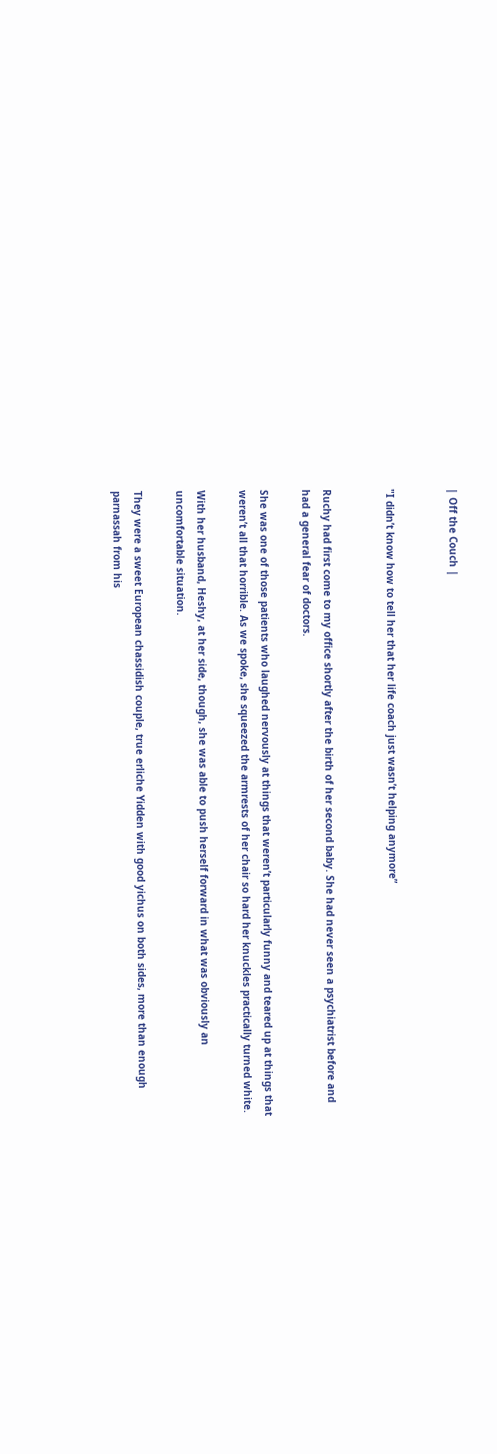| Off the Couch |


"I didn’t know how to tell her that her life coach just wasn’t helping anymore”


Ruchy had first come to my office shortly after the birth of her second baby. She had never seen a psychiatrist before and had a general fear of doctors.

She was one of those patients who laughed nervously at things that weren’t particularly funny and teared up at things that weren’t all that horrible. As we spoke, she squeezed the armrests of her chair so hard her knuckles practically turned white.

With her husband, Heshy, at her side, though, she was able to push herself forward in what was obviously an uncomfortable situation.

They were a sweet European chassidish couple, true erliche Yidden with good yichus on both sides, more than enough parnassah from his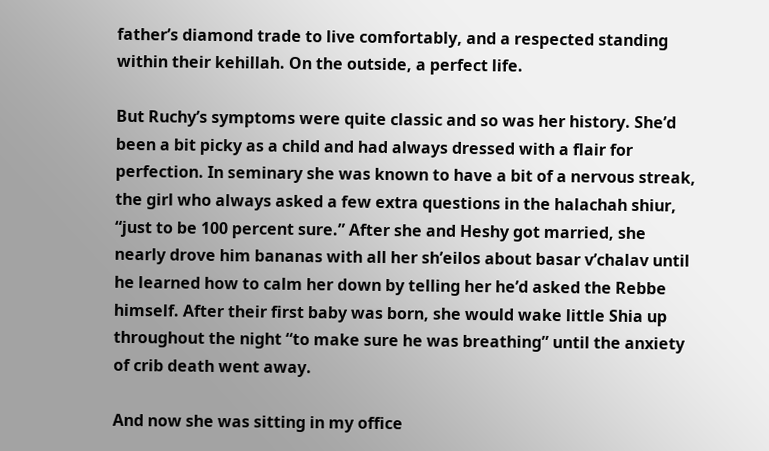father’s diamond trade to live comfortably, and a respected standing within their kehillah. On the outside, a perfect life.

But Ruchy’s symptoms were quite classic and so was her history. She’d been a bit picky as a child and had always dressed with a flair for perfection. In seminary she was known to have a bit of a nervous streak, the girl who always asked a few extra questions in the halachah shiur, “just to be 100 percent sure.” After she and Heshy got married, she nearly drove him bananas with all her sh’eilos about basar v’chalav until he learned how to calm her down by telling her he’d asked the Rebbe himself. After their first baby was born, she would wake little Shia up throughout the night “to make sure he was breathing” until the anxiety of crib death went away.

And now she was sitting in my office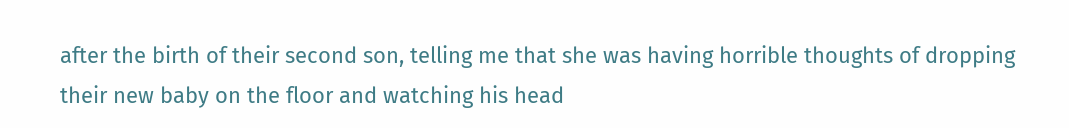after the birth of their second son, telling me that she was having horrible thoughts of dropping their new baby on the floor and watching his head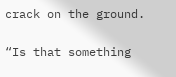crack on the ground.

“Is that something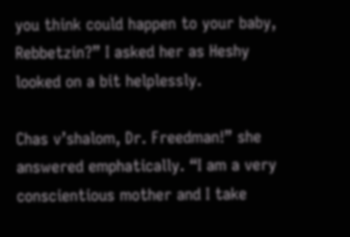you think could happen to your baby, Rebbetzin?” I asked her as Heshy looked on a bit helplessly.

Chas v’shalom, Dr. Freedman!” she answered emphatically. “I am a very conscientious mother and I take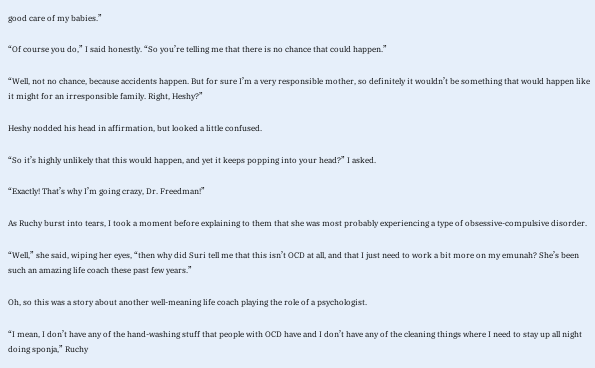good care of my babies.”

“Of course you do,” I said honestly. “So you’re telling me that there is no chance that could happen.”

“Well, not no chance, because accidents happen. But for sure I’m a very responsible mother, so definitely it wouldn’t be something that would happen like it might for an irresponsible family. Right, Heshy?”

Heshy nodded his head in affirmation, but looked a little confused.

“So it’s highly unlikely that this would happen, and yet it keeps popping into your head?” I asked.

“Exactly! That’s why I’m going crazy, Dr. Freedman!”

As Ruchy burst into tears, I took a moment before explaining to them that she was most probably experiencing a type of obsessive-compulsive disorder.

“Well,” she said, wiping her eyes, “then why did Suri tell me that this isn’t OCD at all, and that I just need to work a bit more on my emunah? She’s been such an amazing life coach these past few years.”

Oh, so this was a story about another well-meaning life coach playing the role of a psychologist.

“I mean, I don’t have any of the hand-washing stuff that people with OCD have and I don’t have any of the cleaning things where I need to stay up all night doing sponja,” Ruchy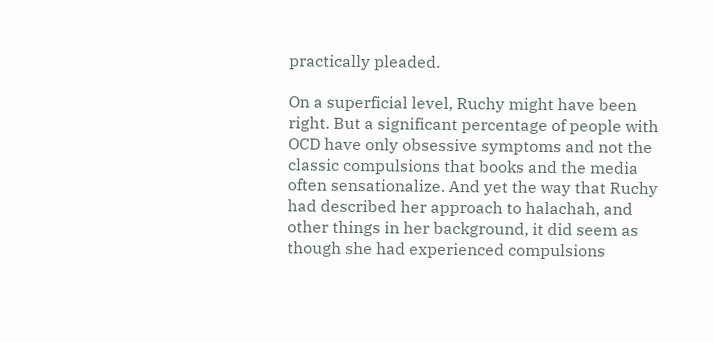practically pleaded.

On a superficial level, Ruchy might have been right. But a significant percentage of people with OCD have only obsessive symptoms and not the classic compulsions that books and the media often sensationalize. And yet the way that Ruchy had described her approach to halachah, and other things in her background, it did seem as though she had experienced compulsions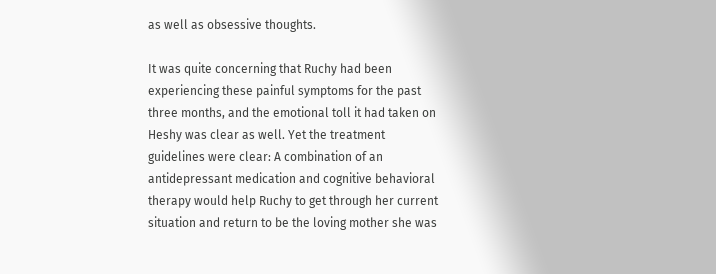as well as obsessive thoughts.

It was quite concerning that Ruchy had been experiencing these painful symptoms for the past three months, and the emotional toll it had taken on Heshy was clear as well. Yet the treatment guidelines were clear: A combination of an antidepressant medication and cognitive behavioral therapy would help Ruchy to get through her current situation and return to be the loving mother she was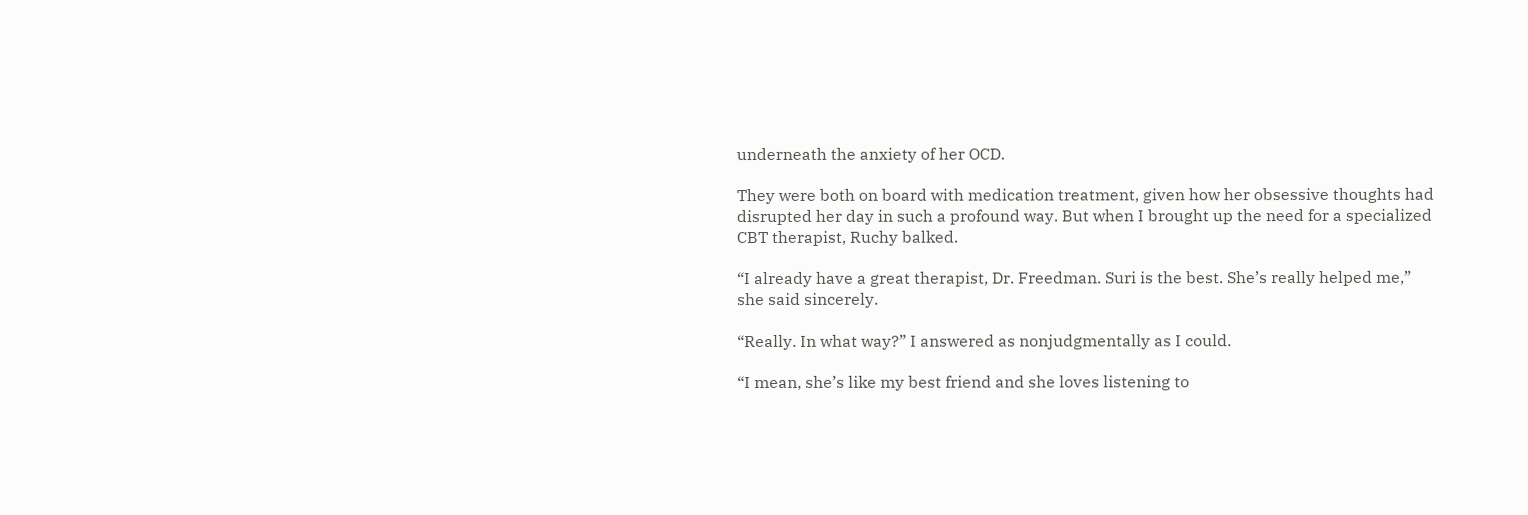underneath the anxiety of her OCD.

They were both on board with medication treatment, given how her obsessive thoughts had disrupted her day in such a profound way. But when I brought up the need for a specialized CBT therapist, Ruchy balked.

“I already have a great therapist, Dr. Freedman. Suri is the best. She’s really helped me,” she said sincerely.

“Really. In what way?” I answered as nonjudgmentally as I could.

“I mean, she’s like my best friend and she loves listening to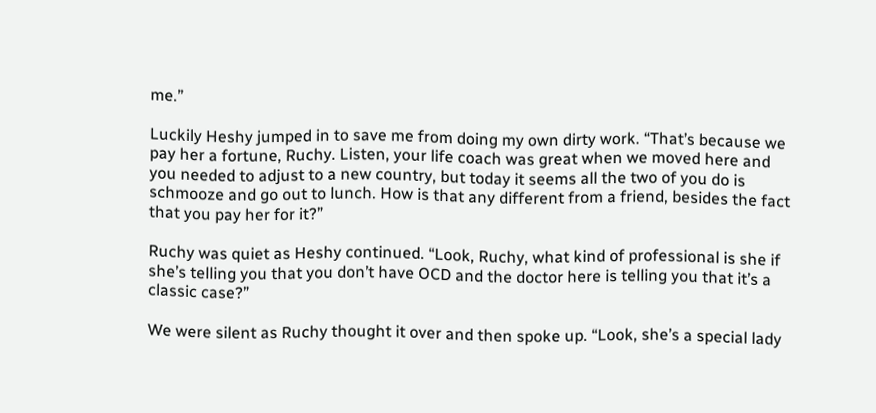me.”

Luckily Heshy jumped in to save me from doing my own dirty work. “That’s because we pay her a fortune, Ruchy. Listen, your life coach was great when we moved here and you needed to adjust to a new country, but today it seems all the two of you do is schmooze and go out to lunch. How is that any different from a friend, besides the fact that you pay her for it?”

Ruchy was quiet as Heshy continued. “Look, Ruchy, what kind of professional is she if she’s telling you that you don’t have OCD and the doctor here is telling you that it’s a classic case?”

We were silent as Ruchy thought it over and then spoke up. “Look, she’s a special lady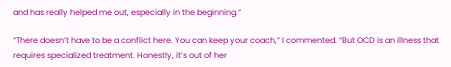and has really helped me out, especially in the beginning.”

“There doesn’t have to be a conflict here. You can keep your coach,” I commented. “But OCD is an illness that requires specialized treatment. Honestly, it’s out of her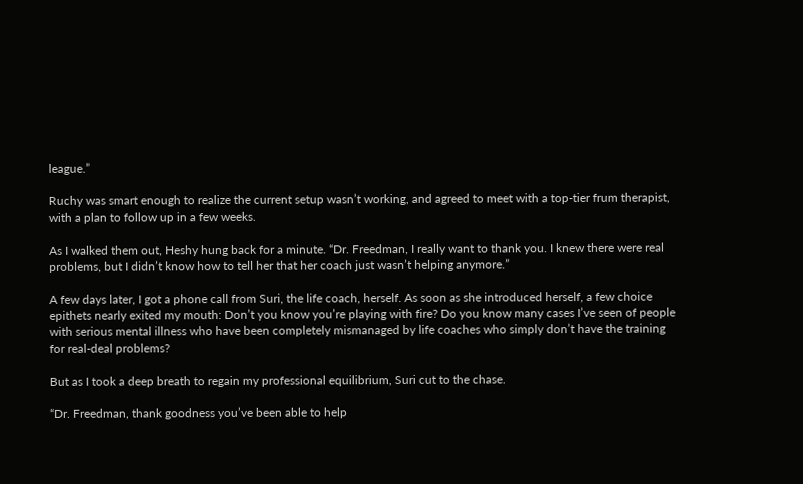league.”

Ruchy was smart enough to realize the current setup wasn’t working, and agreed to meet with a top-tier frum therapist, with a plan to follow up in a few weeks.

As I walked them out, Heshy hung back for a minute. “Dr. Freedman, I really want to thank you. I knew there were real problems, but I didn’t know how to tell her that her coach just wasn’t helping anymore.”

A few days later, I got a phone call from Suri, the life coach, herself. As soon as she introduced herself, a few choice epithets nearly exited my mouth: Don’t you know you’re playing with fire? Do you know many cases I’ve seen of people with serious mental illness who have been completely mismanaged by life coaches who simply don’t have the training for real-deal problems?

But as I took a deep breath to regain my professional equilibrium, Suri cut to the chase.

“Dr. Freedman, thank goodness you’ve been able to help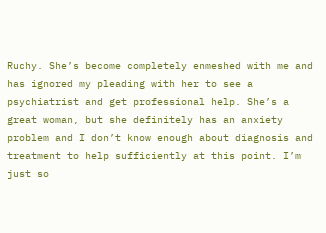Ruchy. She’s become completely enmeshed with me and has ignored my pleading with her to see a psychiatrist and get professional help. She’s a great woman, but she definitely has an anxiety problem and I don’t know enough about diagnosis and treatment to help sufficiently at this point. I’m just so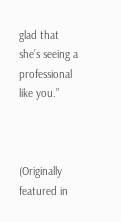glad that she’s seeing a professional like you.”



(Originally featured in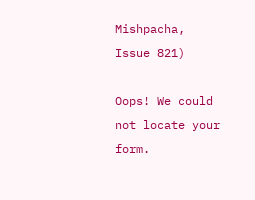Mishpacha, Issue 821)

Oops! We could not locate your form.